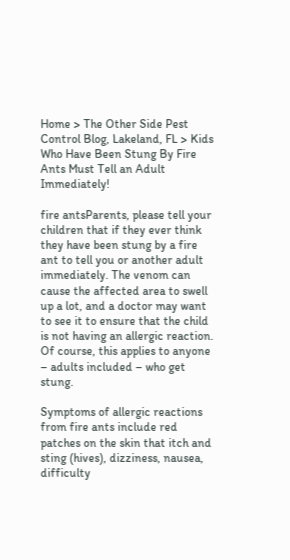Home > The Other Side Pest Control Blog, Lakeland, FL > Kids Who Have Been Stung By Fire Ants Must Tell an Adult Immediately!

fire antsParents, please tell your children that if they ever think they have been stung by a fire ant to tell you or another adult immediately. The venom can cause the affected area to swell up a lot, and a doctor may want to see it to ensure that the child is not having an allergic reaction. Of course, this applies to anyone – adults included – who get stung.

Symptoms of allergic reactions from fire ants include red patches on the skin that itch and sting (hives), dizziness, nausea, difficulty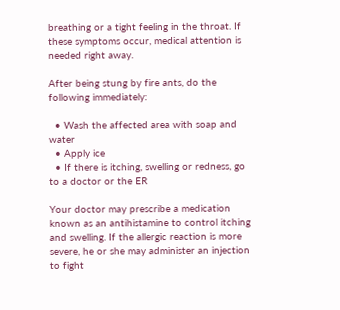breathing or a tight feeling in the throat. If these symptoms occur, medical attention is needed right away.

After being stung by fire ants, do the following immediately:

  • Wash the affected area with soap and water
  • Apply ice
  • If there is itching, swelling or redness, go to a doctor or the ER

Your doctor may prescribe a medication known as an antihistamine to control itching and swelling. If the allergic reaction is more severe, he or she may administer an injection to fight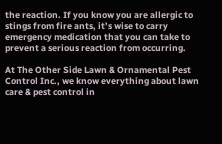the reaction. If you know you are allergic to stings from fire ants, it’s wise to carry emergency medication that you can take to prevent a serious reaction from occurring.

At The Other Side Lawn & Ornamental Pest Control Inc., we know everything about lawn care & pest control in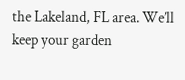the Lakeland, FL area. We’ll keep your garden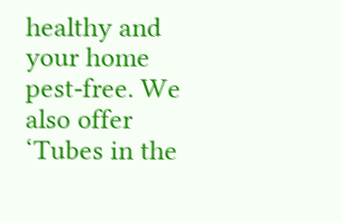healthy and your home pest-free. We also offer ‘Tubes in the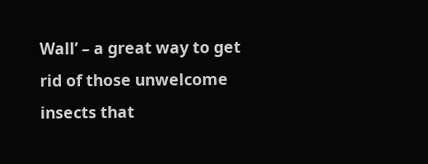Wall’ – a great way to get rid of those unwelcome insects that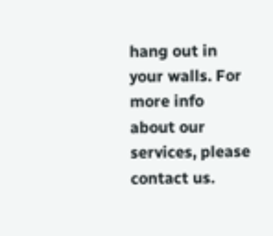hang out in your walls. For more info about our services, please contact us.